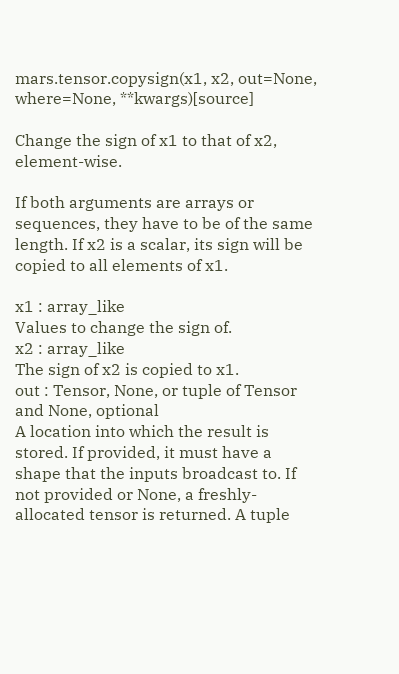mars.tensor.copysign(x1, x2, out=None, where=None, **kwargs)[source]

Change the sign of x1 to that of x2, element-wise.

If both arguments are arrays or sequences, they have to be of the same length. If x2 is a scalar, its sign will be copied to all elements of x1.

x1 : array_like
Values to change the sign of.
x2 : array_like
The sign of x2 is copied to x1.
out : Tensor, None, or tuple of Tensor and None, optional
A location into which the result is stored. If provided, it must have a shape that the inputs broadcast to. If not provided or None, a freshly-allocated tensor is returned. A tuple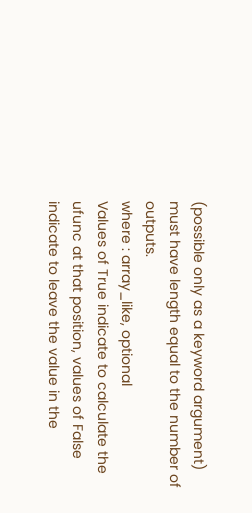(possible only as a keyword argument) must have length equal to the number of outputs.
where : array_like, optional
Values of True indicate to calculate the ufunc at that position, values of False indicate to leave the value in the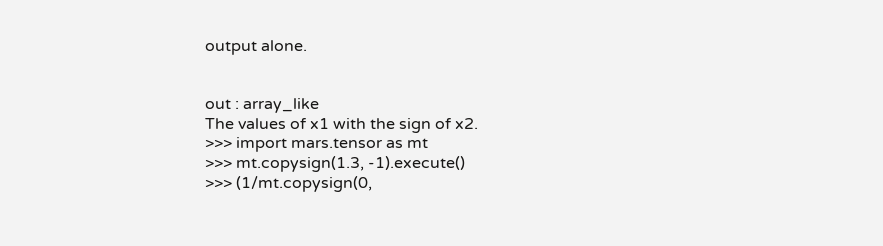output alone.


out : array_like
The values of x1 with the sign of x2.
>>> import mars.tensor as mt
>>> mt.copysign(1.3, -1).execute()
>>> (1/mt.copysign(0,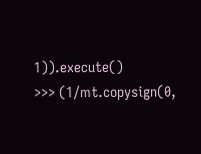1)).execute()
>>> (1/mt.copysign(0,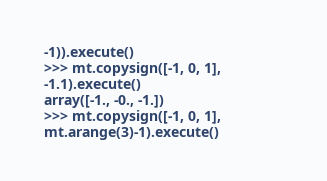-1)).execute()
>>> mt.copysign([-1, 0, 1], -1.1).execute()
array([-1., -0., -1.])
>>> mt.copysign([-1, 0, 1], mt.arange(3)-1).execute()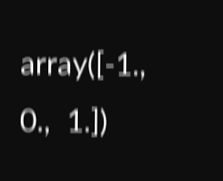array([-1.,  0.,  1.])